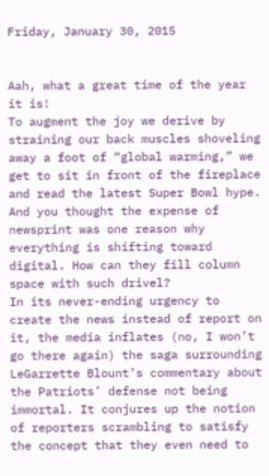Friday, January 30, 2015


Aah, what a great time of the year it is!
To augment the joy we derive by straining our back muscles shoveling away a foot of “global warming,” we get to sit in front of the fireplace and read the latest Super Bowl hype. And you thought the expense of newsprint was one reason why everything is shifting toward digital. How can they fill column space with such drivel?
In its never-ending urgency to create the news instead of report on it, the media inflates (no, I won’t go there again) the saga surrounding LeGarrette Blount’s commentary about the Patriots’ defense not being immortal. It conjures up the notion of reporters scrambling to satisfy the concept that they even need to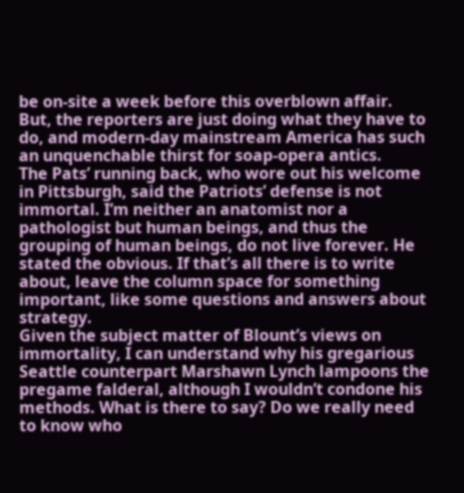be on-site a week before this overblown affair.
But, the reporters are just doing what they have to do, and modern-day mainstream America has such an unquenchable thirst for soap-opera antics.
The Pats’ running back, who wore out his welcome in Pittsburgh, said the Patriots’ defense is not immortal. I’m neither an anatomist nor a pathologist but human beings, and thus the grouping of human beings, do not live forever. He stated the obvious. If that’s all there is to write about, leave the column space for something important, like some questions and answers about strategy.
Given the subject matter of Blount’s views on immortality, I can understand why his gregarious Seattle counterpart Marshawn Lynch lampoons the pregame falderal, although I wouldn’t condone his methods. What is there to say? Do we really need to know who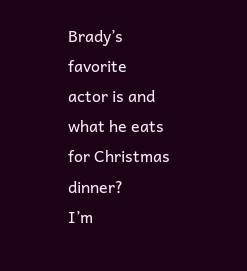Brady’s favorite actor is and what he eats for Christmas dinner?
I’m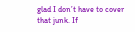glad I don’t have to cover that junk. If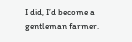I did, I’d become a gentleman farmer.